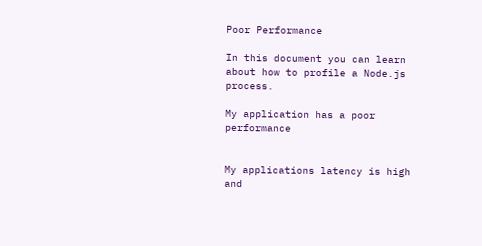Poor Performance

In this document you can learn about how to profile a Node.js process.

My application has a poor performance


My applications latency is high and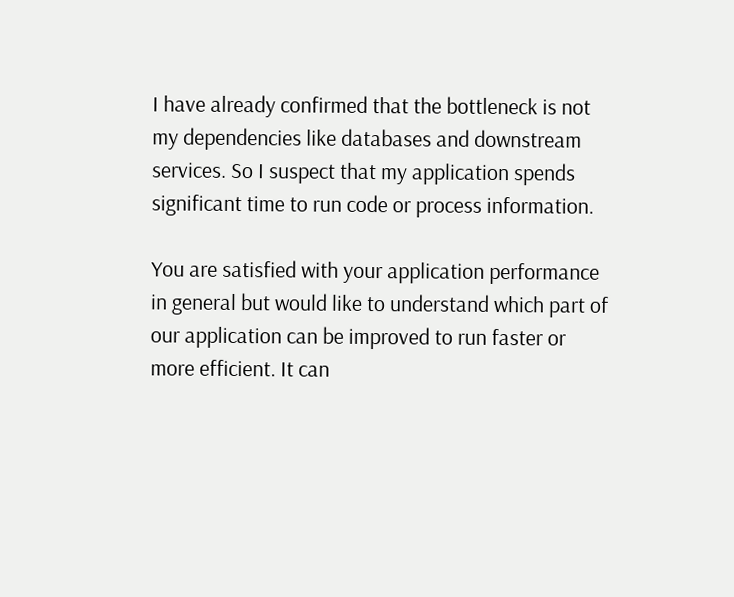I have already confirmed that the bottleneck is not my dependencies like databases and downstream services. So I suspect that my application spends significant time to run code or process information.

You are satisfied with your application performance in general but would like to understand which part of our application can be improved to run faster or more efficient. It can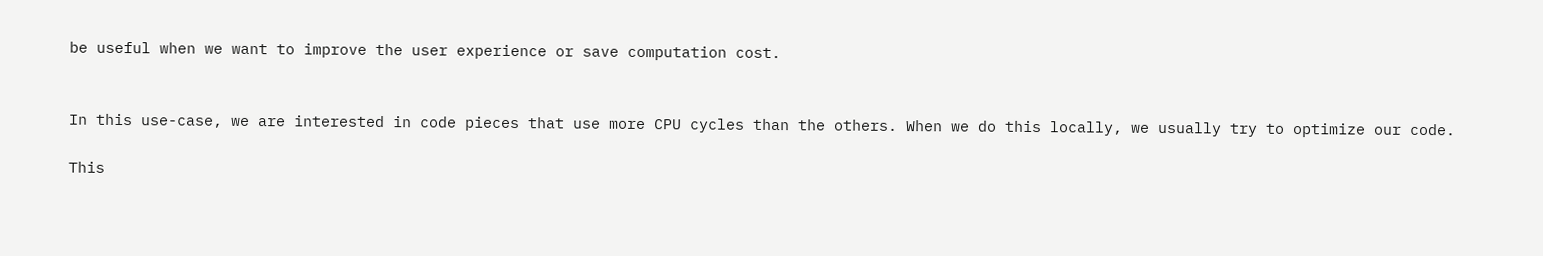be useful when we want to improve the user experience or save computation cost.


In this use-case, we are interested in code pieces that use more CPU cycles than the others. When we do this locally, we usually try to optimize our code.

This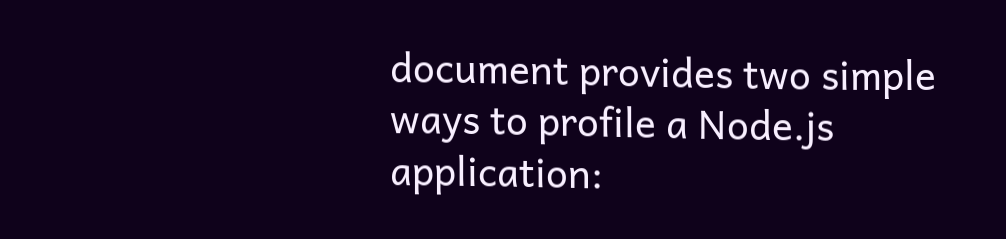document provides two simple ways to profile a Node.js application: